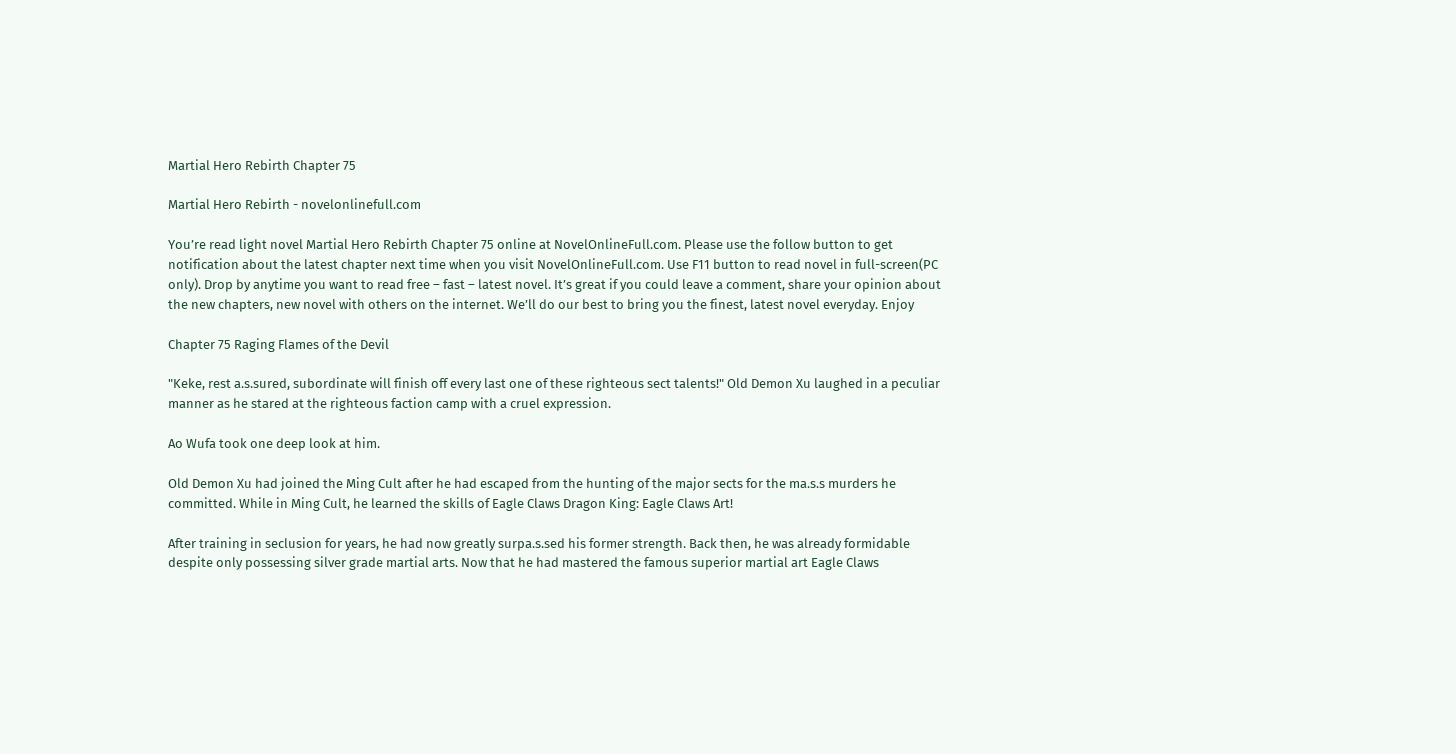Martial Hero Rebirth Chapter 75

Martial Hero Rebirth - novelonlinefull.com

You’re read light novel Martial Hero Rebirth Chapter 75 online at NovelOnlineFull.com. Please use the follow button to get notification about the latest chapter next time when you visit NovelOnlineFull.com. Use F11 button to read novel in full-screen(PC only). Drop by anytime you want to read free – fast – latest novel. It’s great if you could leave a comment, share your opinion about the new chapters, new novel with others on the internet. We’ll do our best to bring you the finest, latest novel everyday. Enjoy

Chapter 75 Raging Flames of the Devil

"Keke, rest a.s.sured, subordinate will finish off every last one of these righteous sect talents!" Old Demon Xu laughed in a peculiar manner as he stared at the righteous faction camp with a cruel expression.

Ao Wufa took one deep look at him.

Old Demon Xu had joined the Ming Cult after he had escaped from the hunting of the major sects for the ma.s.s murders he committed. While in Ming Cult, he learned the skills of Eagle Claws Dragon King: Eagle Claws Art!

After training in seclusion for years, he had now greatly surpa.s.sed his former strength. Back then, he was already formidable despite only possessing silver grade martial arts. Now that he had mastered the famous superior martial art Eagle Claws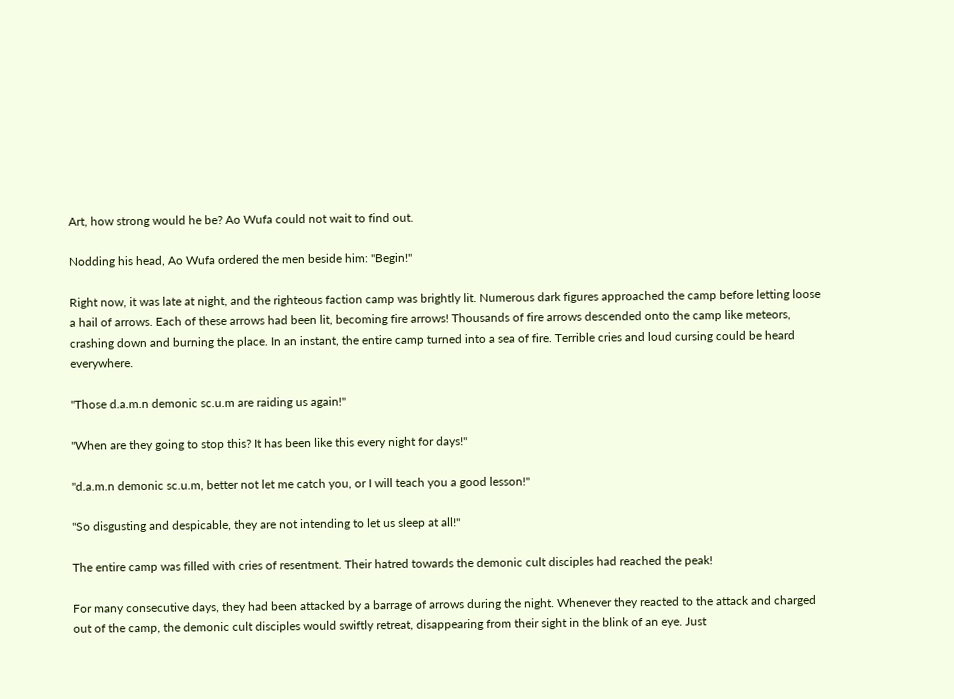Art, how strong would he be? Ao Wufa could not wait to find out.

Nodding his head, Ao Wufa ordered the men beside him: "Begin!"

Right now, it was late at night, and the righteous faction camp was brightly lit. Numerous dark figures approached the camp before letting loose a hail of arrows. Each of these arrows had been lit, becoming fire arrows! Thousands of fire arrows descended onto the camp like meteors, crashing down and burning the place. In an instant, the entire camp turned into a sea of fire. Terrible cries and loud cursing could be heard everywhere.

"Those d.a.m.n demonic sc.u.m are raiding us again!"

"When are they going to stop this? It has been like this every night for days!"

"d.a.m.n demonic sc.u.m, better not let me catch you, or I will teach you a good lesson!"

"So disgusting and despicable, they are not intending to let us sleep at all!"

The entire camp was filled with cries of resentment. Their hatred towards the demonic cult disciples had reached the peak!

For many consecutive days, they had been attacked by a barrage of arrows during the night. Whenever they reacted to the attack and charged out of the camp, the demonic cult disciples would swiftly retreat, disappearing from their sight in the blink of an eye. Just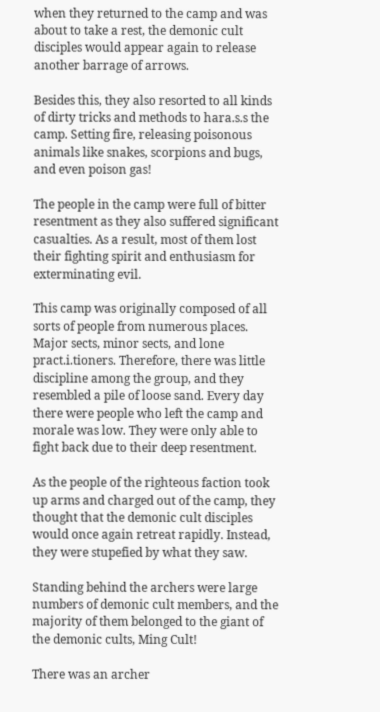when they returned to the camp and was about to take a rest, the demonic cult disciples would appear again to release another barrage of arrows.

Besides this, they also resorted to all kinds of dirty tricks and methods to hara.s.s the camp. Setting fire, releasing poisonous animals like snakes, scorpions and bugs, and even poison gas!

The people in the camp were full of bitter resentment as they also suffered significant casualties. As a result, most of them lost their fighting spirit and enthusiasm for exterminating evil.

This camp was originally composed of all sorts of people from numerous places. Major sects, minor sects, and lone pract.i.tioners. Therefore, there was little discipline among the group, and they resembled a pile of loose sand. Every day there were people who left the camp and morale was low. They were only able to fight back due to their deep resentment.

As the people of the righteous faction took up arms and charged out of the camp, they thought that the demonic cult disciples would once again retreat rapidly. Instead, they were stupefied by what they saw.

Standing behind the archers were large numbers of demonic cult members, and the majority of them belonged to the giant of the demonic cults, Ming Cult!

There was an archer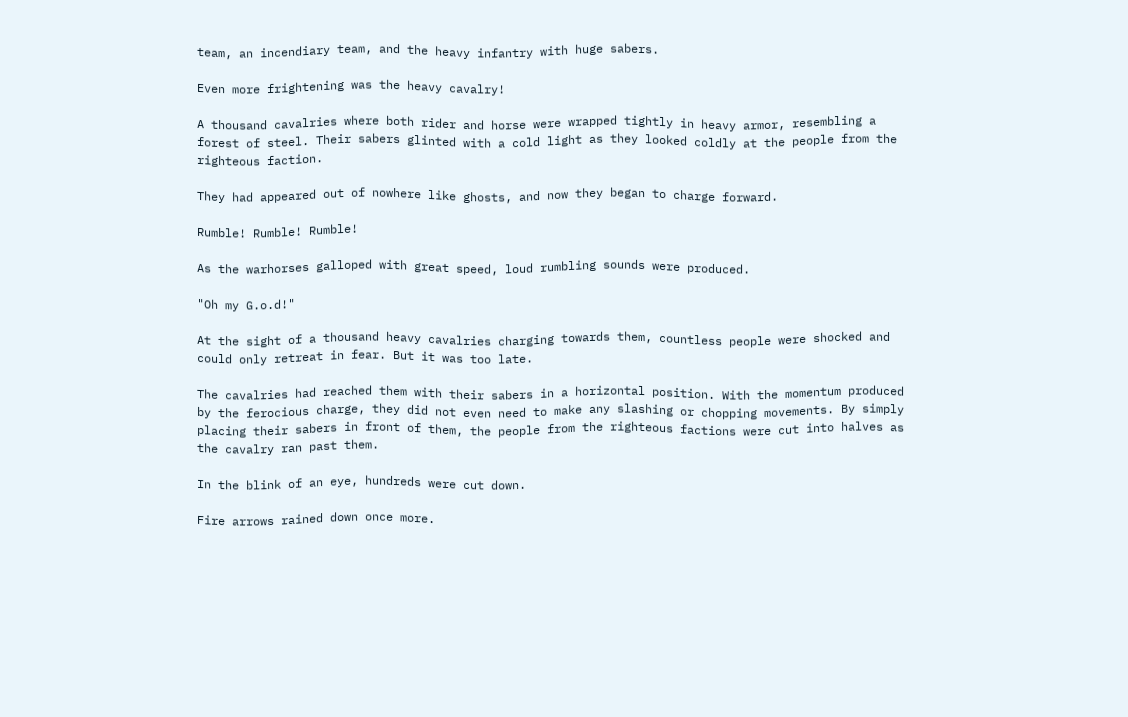team, an incendiary team, and the heavy infantry with huge sabers.

Even more frightening was the heavy cavalry!

A thousand cavalries where both rider and horse were wrapped tightly in heavy armor, resembling a forest of steel. Their sabers glinted with a cold light as they looked coldly at the people from the righteous faction.

They had appeared out of nowhere like ghosts, and now they began to charge forward.

Rumble! Rumble! Rumble!

As the warhorses galloped with great speed, loud rumbling sounds were produced.

"Oh my G.o.d!"

At the sight of a thousand heavy cavalries charging towards them, countless people were shocked and could only retreat in fear. But it was too late.

The cavalries had reached them with their sabers in a horizontal position. With the momentum produced by the ferocious charge, they did not even need to make any slashing or chopping movements. By simply placing their sabers in front of them, the people from the righteous factions were cut into halves as the cavalry ran past them.

In the blink of an eye, hundreds were cut down.

Fire arrows rained down once more.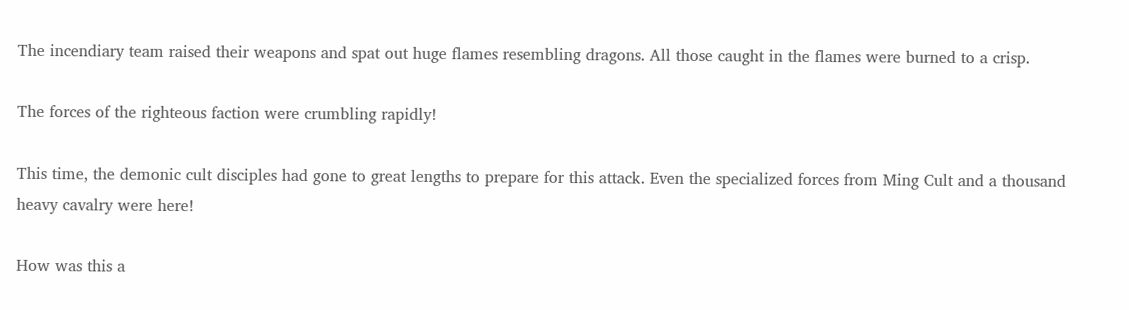The incendiary team raised their weapons and spat out huge flames resembling dragons. All those caught in the flames were burned to a crisp.

The forces of the righteous faction were crumbling rapidly!

This time, the demonic cult disciples had gone to great lengths to prepare for this attack. Even the specialized forces from Ming Cult and a thousand heavy cavalry were here!

How was this a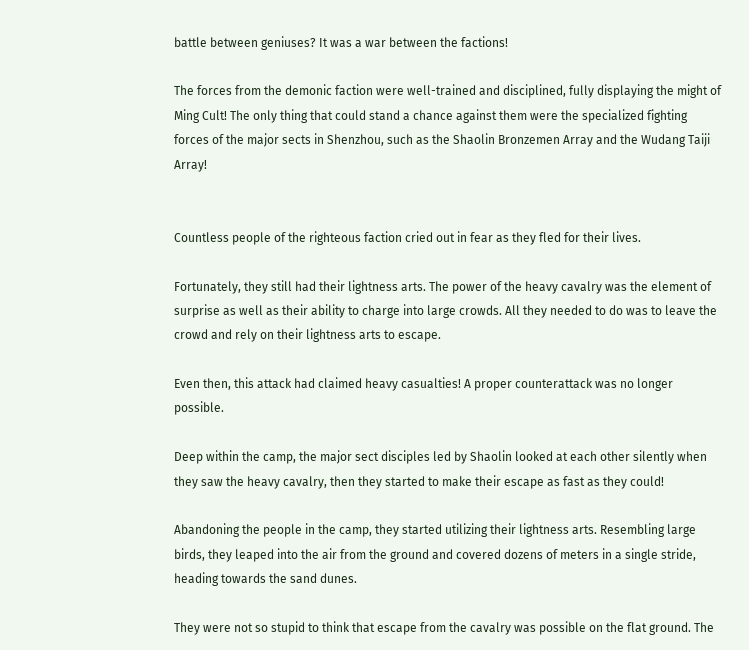battle between geniuses? It was a war between the factions!

The forces from the demonic faction were well-trained and disciplined, fully displaying the might of Ming Cult! The only thing that could stand a chance against them were the specialized fighting forces of the major sects in Shenzhou, such as the Shaolin Bronzemen Array and the Wudang Taiji Array!


Countless people of the righteous faction cried out in fear as they fled for their lives.

Fortunately, they still had their lightness arts. The power of the heavy cavalry was the element of surprise as well as their ability to charge into large crowds. All they needed to do was to leave the crowd and rely on their lightness arts to escape.

Even then, this attack had claimed heavy casualties! A proper counterattack was no longer possible.

Deep within the camp, the major sect disciples led by Shaolin looked at each other silently when they saw the heavy cavalry, then they started to make their escape as fast as they could!

Abandoning the people in the camp, they started utilizing their lightness arts. Resembling large birds, they leaped into the air from the ground and covered dozens of meters in a single stride, heading towards the sand dunes.

They were not so stupid to think that escape from the cavalry was possible on the flat ground. The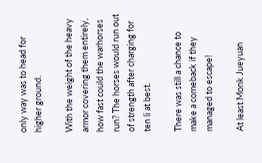only way was to head for higher ground.

With the weight of the heavy armor covering them entirely, how fast could the warhorses run? The horses would run out of strength after charging for ten li at best.

There was still a chance to make a comeback if they managed to escape!

At least Monk Jueyuan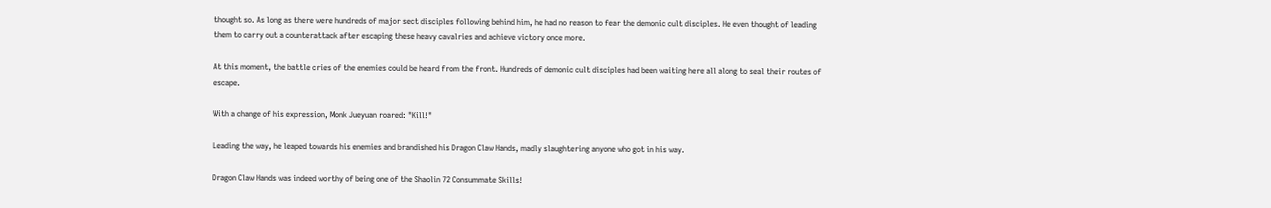thought so. As long as there were hundreds of major sect disciples following behind him, he had no reason to fear the demonic cult disciples. He even thought of leading them to carry out a counterattack after escaping these heavy cavalries and achieve victory once more.

At this moment, the battle cries of the enemies could be heard from the front. Hundreds of demonic cult disciples had been waiting here all along to seal their routes of escape.

With a change of his expression, Monk Jueyuan roared: "Kill!"

Leading the way, he leaped towards his enemies and brandished his Dragon Claw Hands, madly slaughtering anyone who got in his way.

Dragon Claw Hands was indeed worthy of being one of the Shaolin 72 Consummate Skills!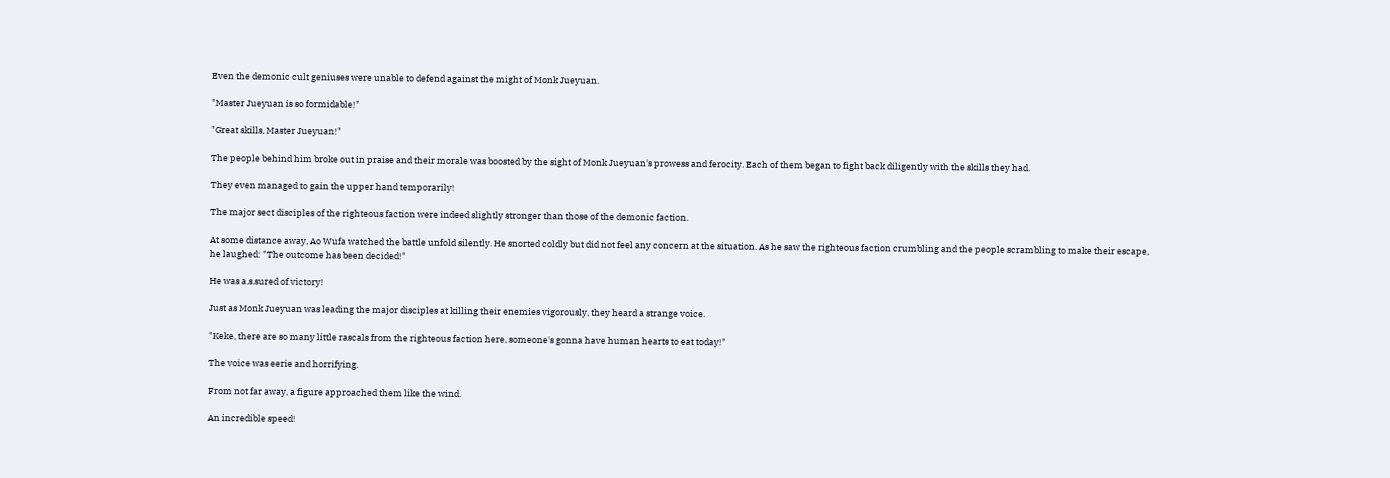Even the demonic cult geniuses were unable to defend against the might of Monk Jueyuan.

"Master Jueyuan is so formidable!"

"Great skills, Master Jueyuan!"

The people behind him broke out in praise and their morale was boosted by the sight of Monk Jueyuan's prowess and ferocity. Each of them began to fight back diligently with the skills they had.

They even managed to gain the upper hand temporarily!

The major sect disciples of the righteous faction were indeed slightly stronger than those of the demonic faction.

At some distance away, Ao Wufa watched the battle unfold silently. He snorted coldly but did not feel any concern at the situation. As he saw the righteous faction crumbling and the people scrambling to make their escape, he laughed: "The outcome has been decided!"

He was a.s.sured of victory!

Just as Monk Jueyuan was leading the major disciples at killing their enemies vigorously, they heard a strange voice.

"Keke, there are so many little rascals from the righteous faction here, someone's gonna have human hearts to eat today!"

The voice was eerie and horrifying.

From not far away, a figure approached them like the wind.

An incredible speed!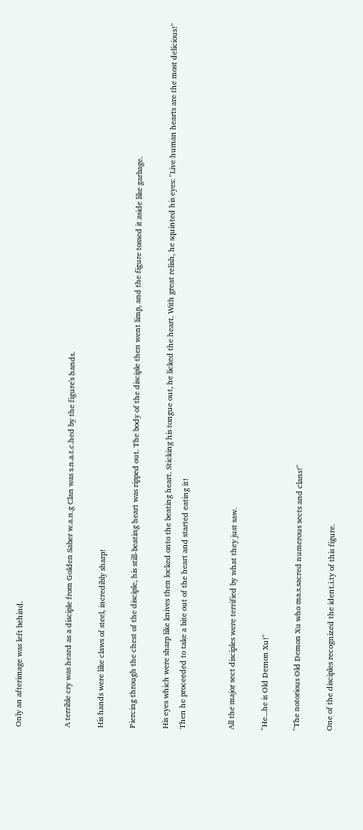Only an afterimage was left behind.


A terrible cry was heard as a disciple from Golden Saber w.a.n.g Clan was s.n.a.t.c.hed by the figure's hands.

His hands were like claws of steel, incredibly sharp!

Piercing through the chest of the disciple, his still-beating heart was ripped out. The body of the disciple then went limp, and the figure tossed it aside like garbage.

His eyes which were sharp like knives then locked onto the beating heart. Sticking his tongue out, he licked the heart. With great relish, he squinted his eyes: "Live human hearts are the most delicious!" Then he proceeded to take a bite out of the heart and started eating it!


All the major sect disciples were terrified by what they just saw.

"He...he is Old Demon Xu!"

"The notorious Old Demon Xu who ma.s.sacred numerous sects and clans!"

One of the disciples recognized the ident.i.ty of this figure.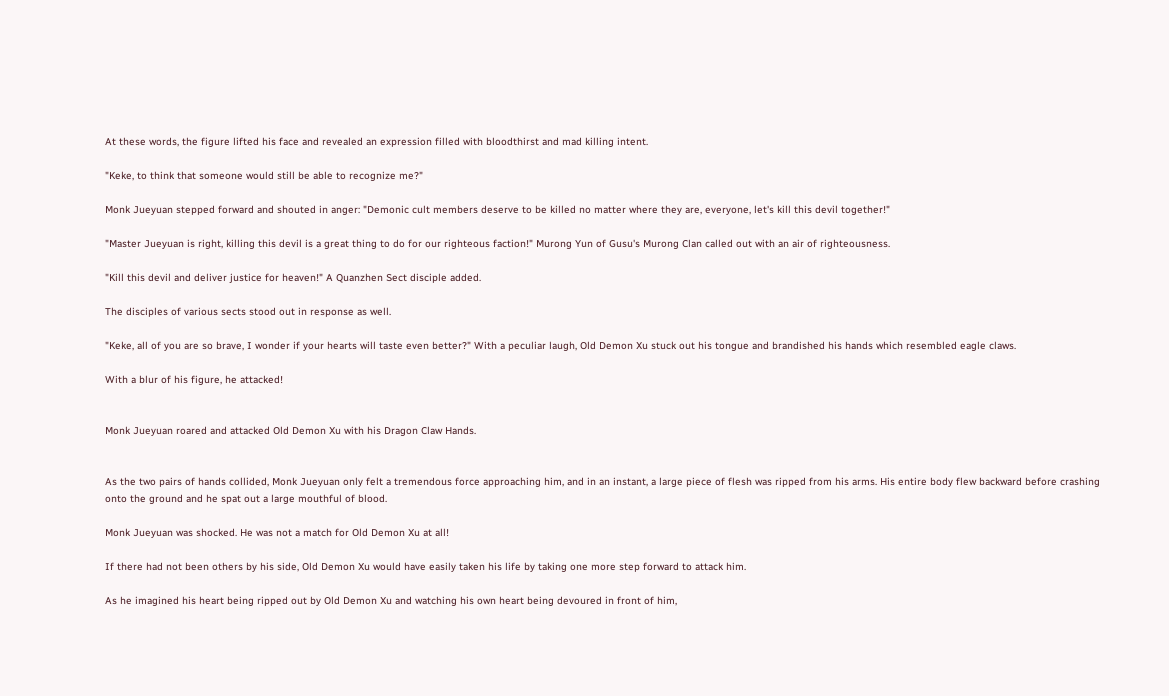At these words, the figure lifted his face and revealed an expression filled with bloodthirst and mad killing intent.

"Keke, to think that someone would still be able to recognize me?"

Monk Jueyuan stepped forward and shouted in anger: "Demonic cult members deserve to be killed no matter where they are, everyone, let's kill this devil together!"

"Master Jueyuan is right, killing this devil is a great thing to do for our righteous faction!" Murong Yun of Gusu's Murong Clan called out with an air of righteousness.

"Kill this devil and deliver justice for heaven!" A Quanzhen Sect disciple added.

The disciples of various sects stood out in response as well.

"Keke, all of you are so brave, I wonder if your hearts will taste even better?" With a peculiar laugh, Old Demon Xu stuck out his tongue and brandished his hands which resembled eagle claws.

With a blur of his figure, he attacked!


Monk Jueyuan roared and attacked Old Demon Xu with his Dragon Claw Hands.


As the two pairs of hands collided, Monk Jueyuan only felt a tremendous force approaching him, and in an instant, a large piece of flesh was ripped from his arms. His entire body flew backward before crashing onto the ground and he spat out a large mouthful of blood.

Monk Jueyuan was shocked. He was not a match for Old Demon Xu at all!

If there had not been others by his side, Old Demon Xu would have easily taken his life by taking one more step forward to attack him.

As he imagined his heart being ripped out by Old Demon Xu and watching his own heart being devoured in front of him,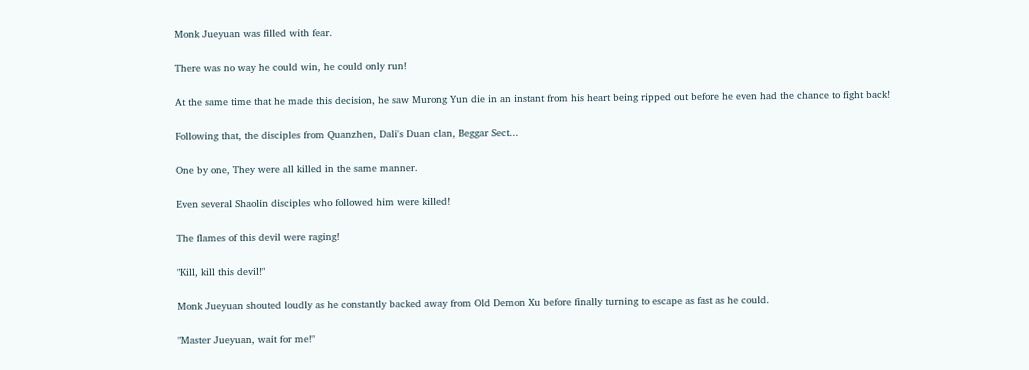Monk Jueyuan was filled with fear.

There was no way he could win, he could only run!

At the same time that he made this decision, he saw Murong Yun die in an instant from his heart being ripped out before he even had the chance to fight back!

Following that, the disciples from Quanzhen, Dali's Duan clan, Beggar Sect...

One by one, They were all killed in the same manner.

Even several Shaolin disciples who followed him were killed!

The flames of this devil were raging!

"Kill, kill this devil!"

Monk Jueyuan shouted loudly as he constantly backed away from Old Demon Xu before finally turning to escape as fast as he could.

"Master Jueyuan, wait for me!"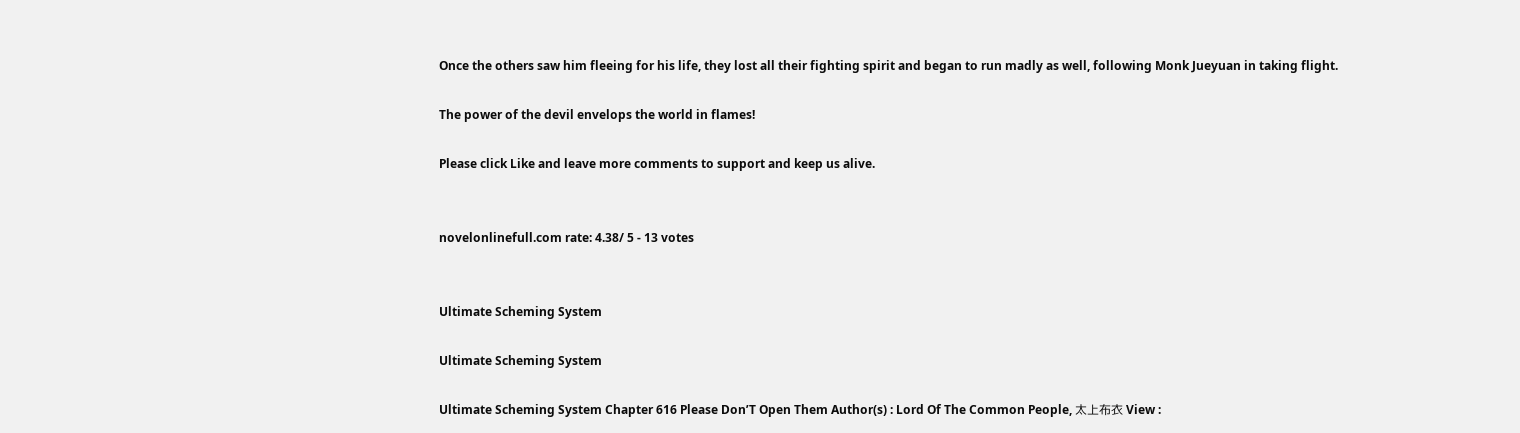Once the others saw him fleeing for his life, they lost all their fighting spirit and began to run madly as well, following Monk Jueyuan in taking flight.

The power of the devil envelops the world in flames!

Please click Like and leave more comments to support and keep us alive.


novelonlinefull.com rate: 4.38/ 5 - 13 votes


Ultimate Scheming System

Ultimate Scheming System

Ultimate Scheming System Chapter 616 Please Don’T Open Them Author(s) : Lord Of The Common People, 太上布衣 View :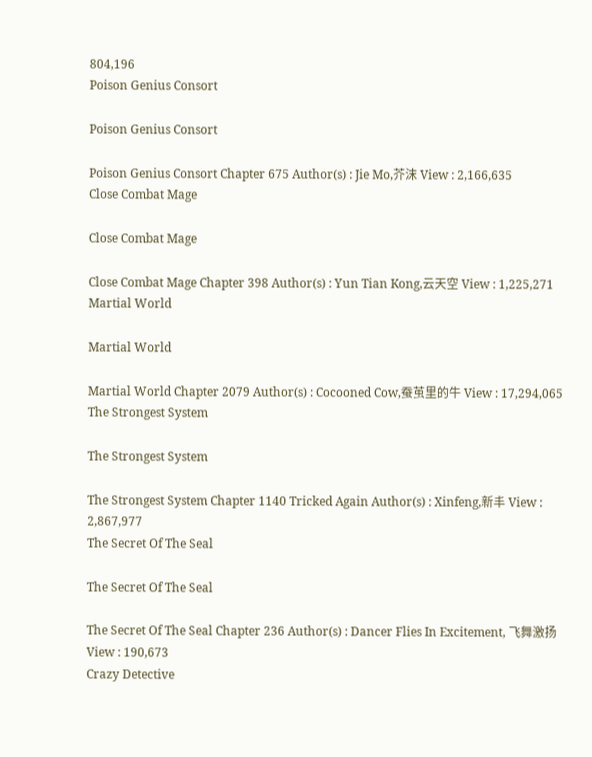804,196
Poison Genius Consort

Poison Genius Consort

Poison Genius Consort Chapter 675 Author(s) : Jie Mo,芥沫 View : 2,166,635
Close Combat Mage

Close Combat Mage

Close Combat Mage Chapter 398 Author(s) : Yun Tian Kong,云天空 View : 1,225,271
Martial World

Martial World

Martial World Chapter 2079 Author(s) : Cocooned Cow,蚕茧里的牛 View : 17,294,065
The Strongest System

The Strongest System

The Strongest System Chapter 1140 Tricked Again Author(s) : Xinfeng,新丰 View : 2,867,977
The Secret Of The Seal

The Secret Of The Seal

The Secret Of The Seal Chapter 236 Author(s) : Dancer Flies In Excitement, 飞舞激扬 View : 190,673
Crazy Detective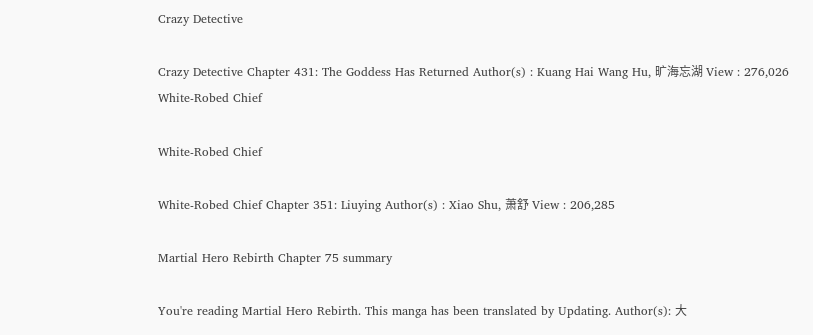Crazy Detective

Crazy Detective Chapter 431: The Goddess Has Returned Author(s) : Kuang Hai Wang Hu, 旷海忘湖 View : 276,026
White-Robed Chief

White-Robed Chief

White-Robed Chief Chapter 351: Liuying Author(s) : Xiao Shu, 萧舒 View : 206,285

Martial Hero Rebirth Chapter 75 summary

You're reading Martial Hero Rebirth. This manga has been translated by Updating. Author(s): 大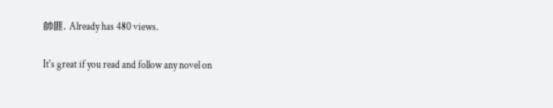帥匪. Already has 480 views.

It's great if you read and follow any novel on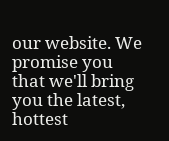our website. We promise you that we'll bring you the latest, hottest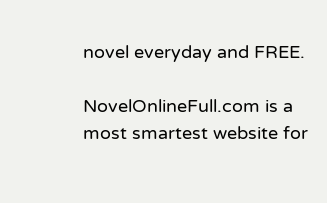novel everyday and FREE.

NovelOnlineFull.com is a most smartest website for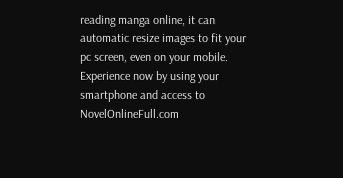reading manga online, it can automatic resize images to fit your pc screen, even on your mobile. Experience now by using your smartphone and access to NovelOnlineFull.com